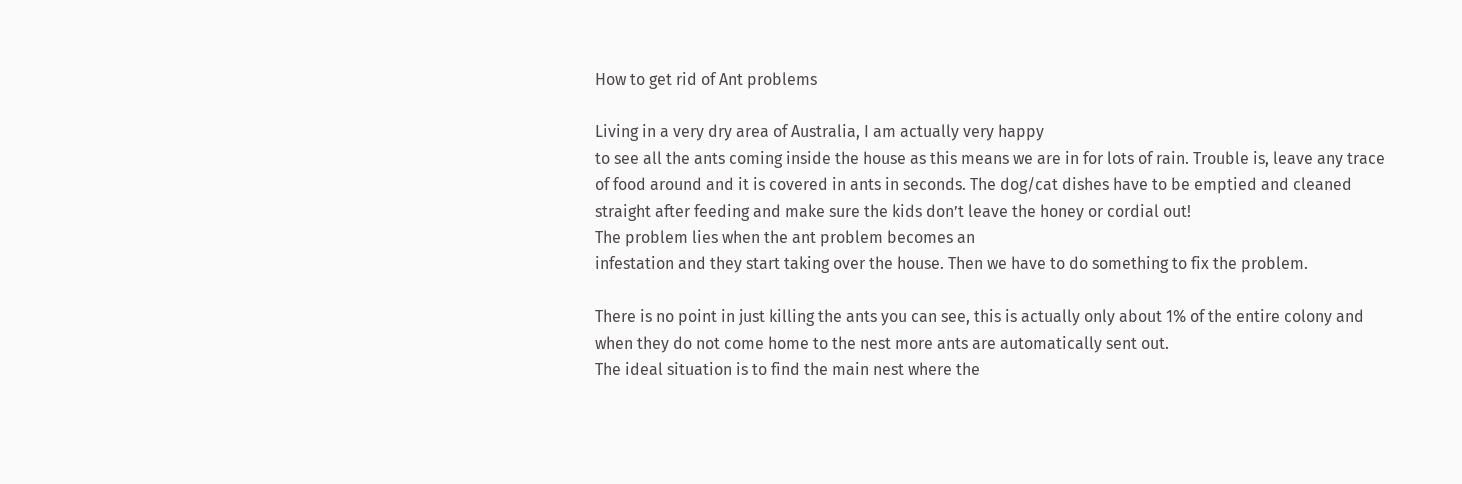How to get rid of Ant problems

Living in a very dry area of Australia, I am actually very happy
to see all the ants coming inside the house as this means we are in for lots of rain. Trouble is, leave any trace of food around and it is covered in ants in seconds. The dog/cat dishes have to be emptied and cleaned straight after feeding and make sure the kids don’t leave the honey or cordial out!
The problem lies when the ant problem becomes an
infestation and they start taking over the house. Then we have to do something to fix the problem.

There is no point in just killing the ants you can see, this is actually only about 1% of the entire colony and when they do not come home to the nest more ants are automatically sent out.
The ideal situation is to find the main nest where the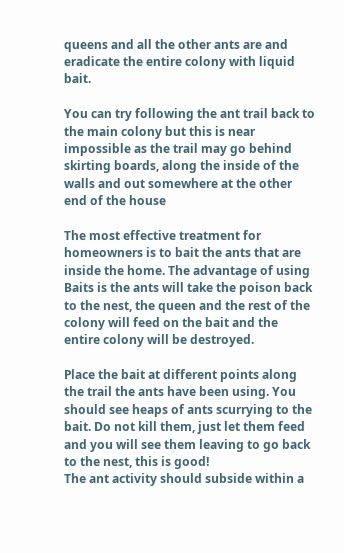queens and all the other ants are and eradicate the entire colony with liquid bait.

You can try following the ant trail back to the main colony but this is near impossible as the trail may go behind skirting boards, along the inside of the walls and out somewhere at the other end of the house

The most effective treatment for homeowners is to bait the ants that are inside the home. The advantage of using Baits is the ants will take the poison back to the nest, the queen and the rest of the colony will feed on the bait and the entire colony will be destroyed.

Place the bait at different points along the trail the ants have been using. You should see heaps of ants scurrying to the bait. Do not kill them, just let them feed and you will see them leaving to go back to the nest, this is good!
The ant activity should subside within a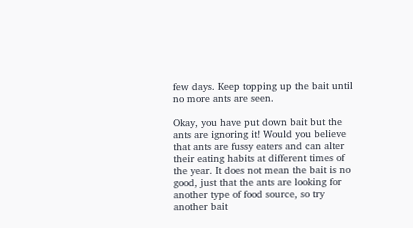few days. Keep topping up the bait until no more ants are seen.

Okay, you have put down bait but the ants are ignoring it! Would you believe that ants are fussy eaters and can alter their eating habits at different times of the year. It does not mean the bait is no good, just that the ants are looking for another type of food source, so try another bait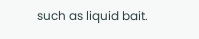such as liquid bait.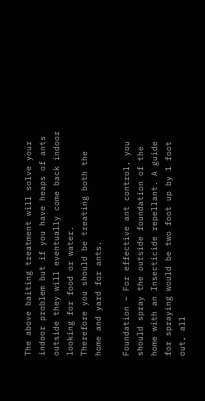The above baiting treatment will solve your indoor problem but if you have heaps of ants outside they will eventually come back indoor looking for food or water.
Therefore you should be treating both the home and yard for ants.

Foundation – For effective ant control, you should spray the outside foundation of the home with an Insecticide repellant. A guide for spraying would be two foot up by 1 foot out, all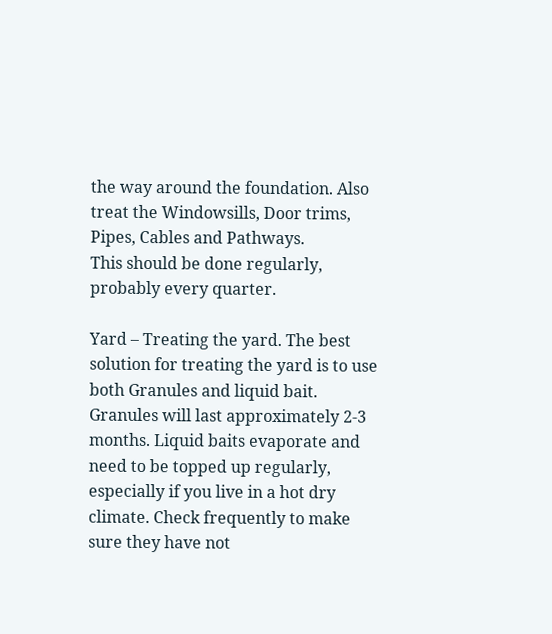the way around the foundation. Also treat the Windowsills, Door trims, Pipes, Cables and Pathways.
This should be done regularly, probably every quarter.

Yard – Treating the yard. The best solution for treating the yard is to use both Granules and liquid bait. Granules will last approximately 2-3 months. Liquid baits evaporate and need to be topped up regularly, especially if you live in a hot dry climate. Check frequently to make sure they have not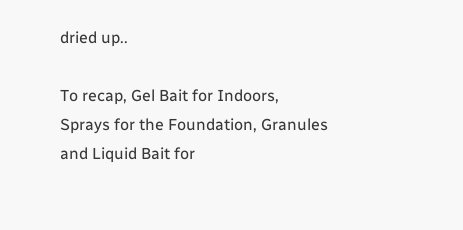dried up..

To recap, Gel Bait for Indoors, Sprays for the Foundation, Granules and Liquid Bait for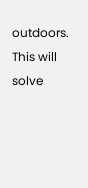outdoors. This will solve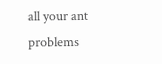all your ant problems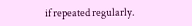if repeated regularly.